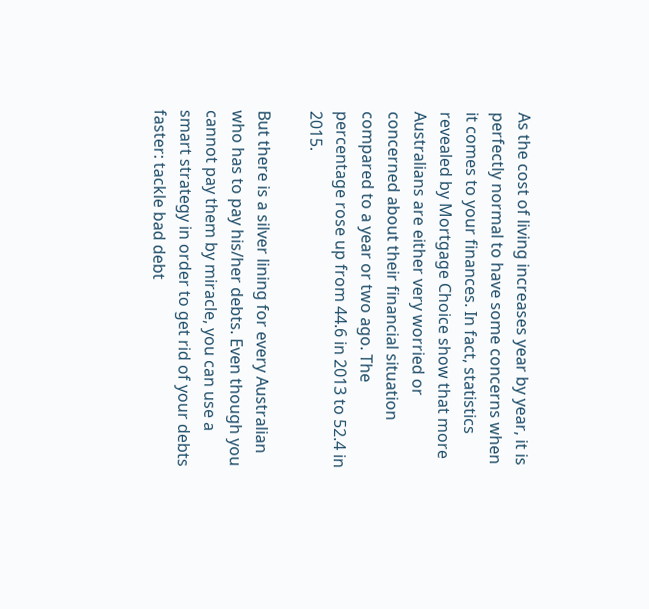As the cost of living increases year by year, it is perfectly normal to have some concerns when it comes to your finances. In fact, statistics revealed by Mortgage Choice show that more Australians are either very worried or concerned about their financial situation compared to a year or two ago. The percentage rose up from 44.6 in 2013 to 52.4 in 2015.

But there is a silver lining for every Australian who has to pay his/her debts. Even though you cannot pay them by miracle, you can use a smart strategy in order to get rid of your debts faster: tackle bad debt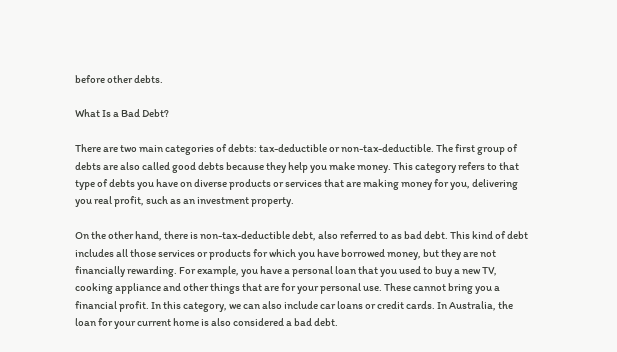before other debts.

What Is a Bad Debt?

There are two main categories of debts: tax-deductible or non-tax-deductible. The first group of debts are also called good debts because they help you make money. This category refers to that type of debts you have on diverse products or services that are making money for you, delivering you real profit, such as an investment property.

On the other hand, there is non-tax-deductible debt, also referred to as bad debt. This kind of debt includes all those services or products for which you have borrowed money, but they are not financially rewarding. For example, you have a personal loan that you used to buy a new TV, cooking appliance and other things that are for your personal use. These cannot bring you a financial profit. In this category, we can also include car loans or credit cards. In Australia, the loan for your current home is also considered a bad debt.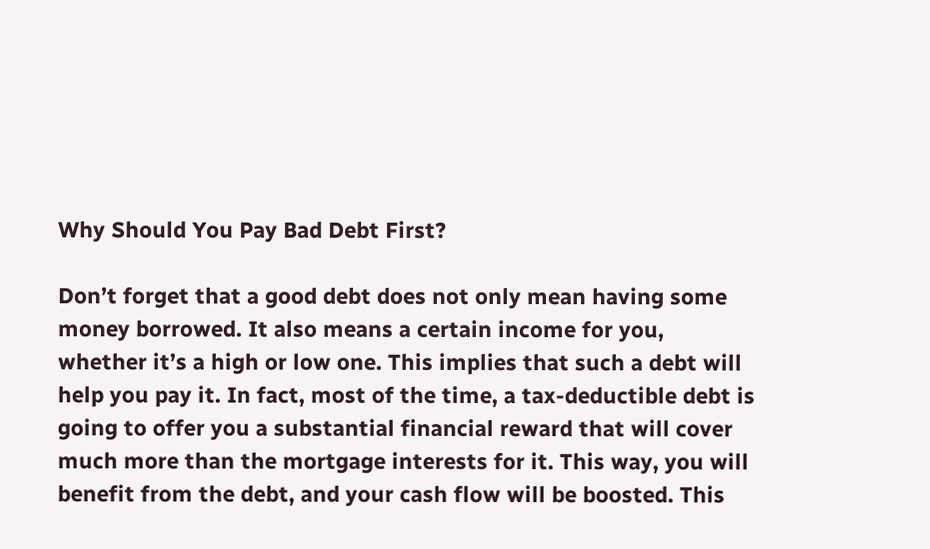Why Should You Pay Bad Debt First?

Don’t forget that a good debt does not only mean having some money borrowed. It also means a certain income for you, whether it’s a high or low one. This implies that such a debt will help you pay it. In fact, most of the time, a tax-deductible debt is going to offer you a substantial financial reward that will cover much more than the mortgage interests for it. This way, you will benefit from the debt, and your cash flow will be boosted. This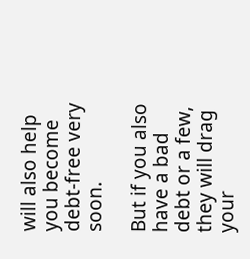will also help you become debt-free very soon.

But if you also have a bad debt or a few, they will drag your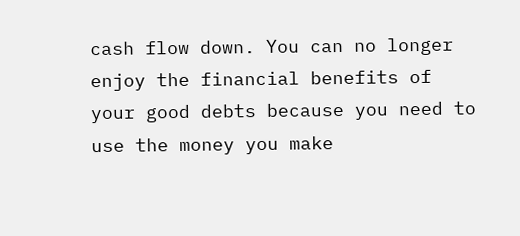cash flow down. You can no longer enjoy the financial benefits of your good debts because you need to use the money you make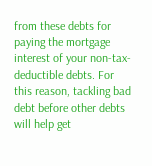from these debts for paying the mortgage interest of your non-tax-deductible debts. For this reason, tackling bad debt before other debts will help get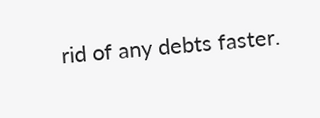rid of any debts faster.